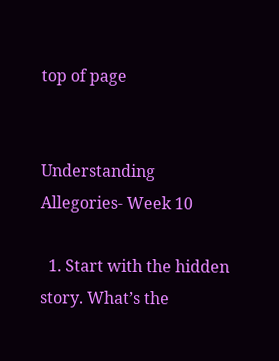top of page


Understanding Allegories- Week 10

  1. Start with the hidden story. What’s the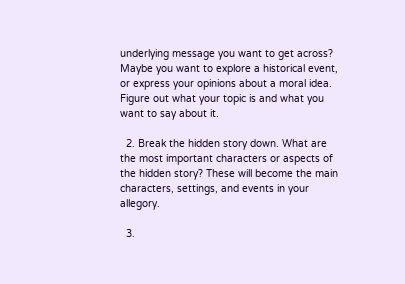underlying message you want to get across? Maybe you want to explore a historical event, or express your opinions about a moral idea. Figure out what your topic is and what you want to say about it.

  2. Break the hidden story down. What are the most important characters or aspects of the hidden story? These will become the main characters, settings, and events in your allegory.

  3.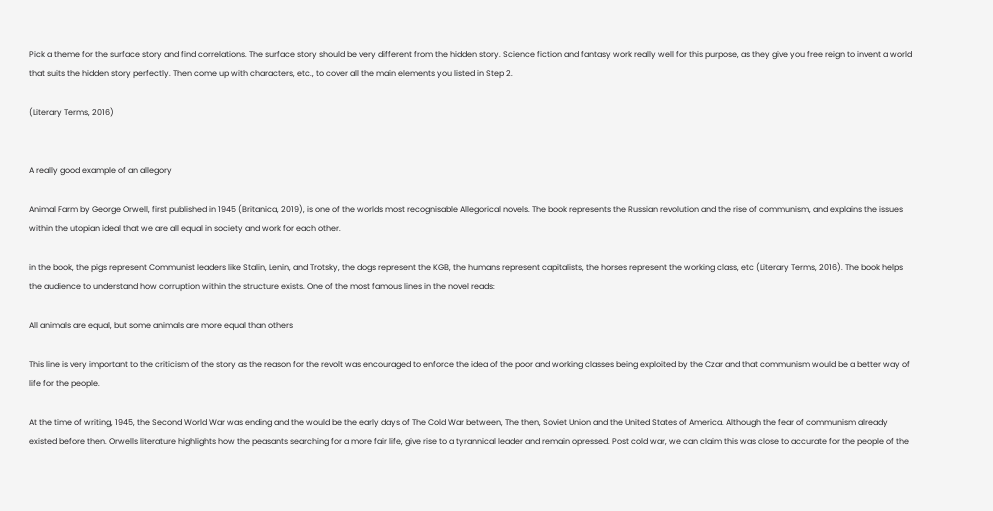Pick a theme for the surface story and find correlations. The surface story should be very different from the hidden story. Science fiction and fantasy work really well for this purpose, as they give you free reign to invent a world that suits the hidden story perfectly. Then come up with characters, etc., to cover all the main elements you listed in Step 2.

(Literary Terms, 2016)


A really good example of an allegory

Animal Farm by George Orwell, first published in 1945 (Britanica, 2019), is one of the worlds most recognisable Allegorical novels. The book represents the Russian revolution and the rise of communism, and explains the issues within the utopian ideal that we are all equal in society and work for each other.

in the book, the pigs represent Communist leaders like Stalin, Lenin, and Trotsky, the dogs represent the KGB, the humans represent capitalists, the horses represent the working class, etc (Literary Terms, 2016). The book helps the audience to understand how corruption within the structure exists. One of the most famous lines in the novel reads:

All animals are equal, but some animals are more equal than others

This line is very important to the criticism of the story as the reason for the revolt was encouraged to enforce the idea of the poor and working classes being exploited by the Czar and that communism would be a better way of life for the people.

At the time of writing, 1945, the Second World War was ending and the would be the early days of The Cold War between, The then, Soviet Union and the United States of America. Although the fear of communism already existed before then. Orwells literature highlights how the peasants searching for a more fair life, give rise to a tyrannical leader and remain opressed. Post cold war, we can claim this was close to accurate for the people of the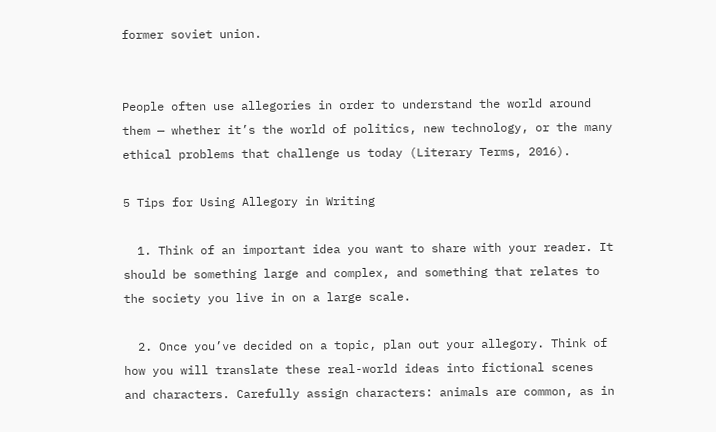former soviet union.


People often use allegories in order to understand the world around them — whether it’s the world of politics, new technology, or the many ethical problems that challenge us today (Literary Terms, 2016).

5 Tips for Using Allegory in Writing

  1. Think of an important idea you want to share with your reader. It should be something large and complex, and something that relates to the society you live in on a large scale.

  2. Once you’ve decided on a topic, plan out your allegory. Think of how you will translate these real-world ideas into fictional scenes and characters. Carefully assign characters: animals are common, as in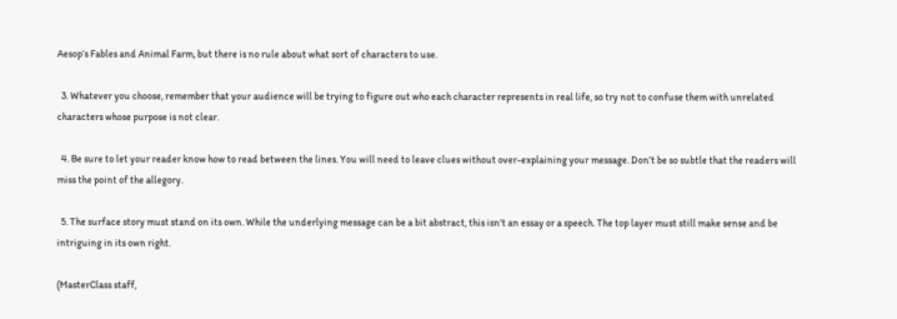Aesop’s Fables and Animal Farm, but there is no rule about what sort of characters to use.

  3. Whatever you choose, remember that your audience will be trying to figure out who each character represents in real life, so try not to confuse them with unrelated characters whose purpose is not clear.

  4. Be sure to let your reader know how to read between the lines. You will need to leave clues without over-explaining your message. Don’t be so subtle that the readers will miss the point of the allegory.

  5. The surface story must stand on its own. While the underlying message can be a bit abstract, this isn’t an essay or a speech. The top layer must still make sense and be intriguing in its own right.

(MasterClass staff,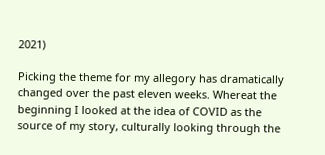2021)

Picking the theme for my allegory has dramatically changed over the past eleven weeks. Whereat the beginning I looked at the idea of COVID as the source of my story, culturally looking through the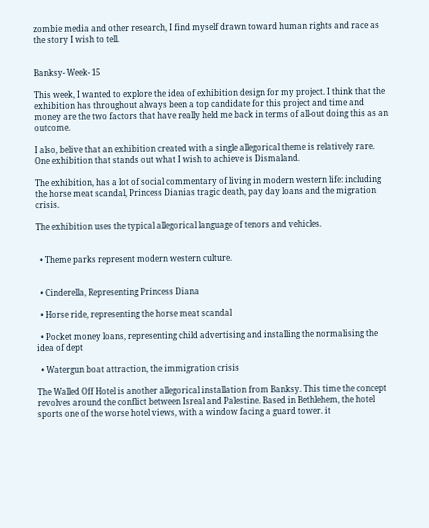zombie media and other research, I find myself drawn toward human rights and race as the story I wish to tell.


Banksy- Week- 15

This week, I wanted to explore the idea of exhibition design for my project. I think that the exhibition has throughout always been a top candidate for this project and time and money are the two factors that have really held me back in terms of all-out doing this as an outcome.

I also, belive that an exhibition created with a single allegorical theme is relatively rare. One exhibition that stands out what I wish to achieve is Dismaland.

The exhibition, has a lot of social commentary of living in modern western life: including the horse meat scandal, Princess Dianias tragic death, pay day loans and the migration crisis.

The exhibition uses the typical allegorical language of tenors and vehicles.


  • Theme parks represent modern western culture.


  • Cinderella, Representing Princess Diana

  • Horse ride, representing the horse meat scandal

  • Pocket money loans, representing child advertising and installing the normalising the idea of dept

  • Watergun boat attraction, the immigration crisis

The Walled Off Hotel is another allegorical installation from Banksy. This time the concept revolves around the conflict between Isreal and Palestine. Based in Bethlehem, the hotel sports one of the worse hotel views, with a window facing a guard tower. it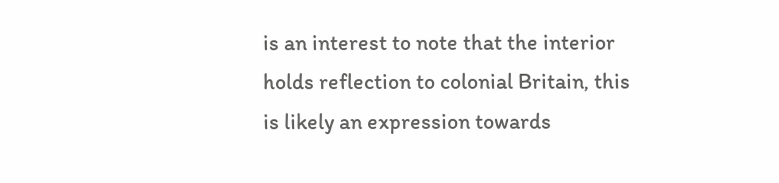is an interest to note that the interior holds reflection to colonial Britain, this is likely an expression towards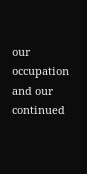our occupation and our continued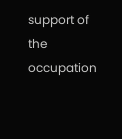support of the occupation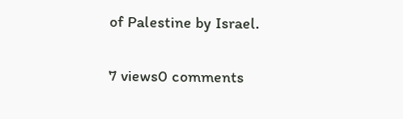of Palestine by Israel.

7 views0 comments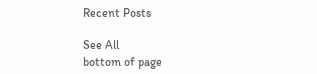Recent Posts

See All
bottom of page